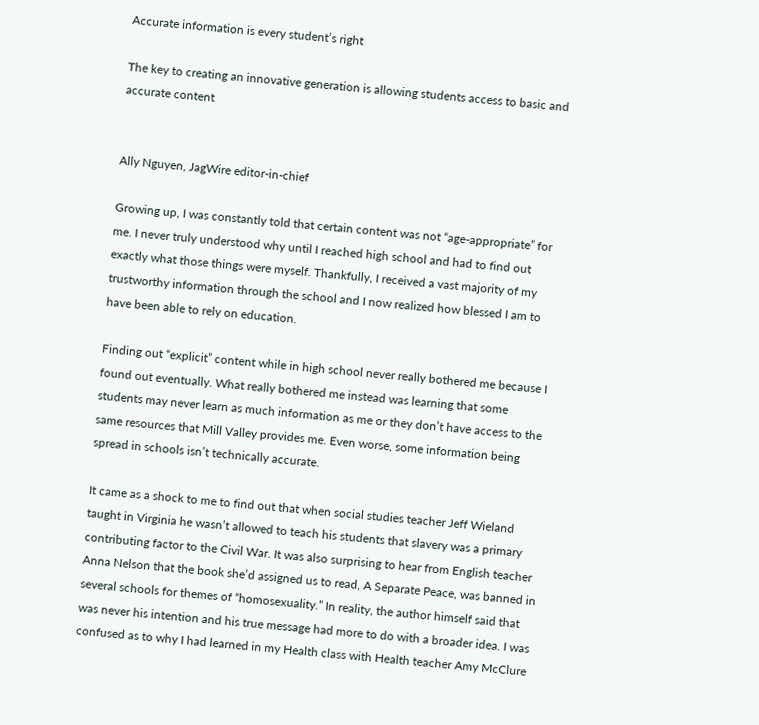Accurate information is every student’s right

The key to creating an innovative generation is allowing students access to basic and accurate content


Ally Nguyen, JagWire editor-in-chief

Growing up, I was constantly told that certain content was not “age-appropriate” for me. I never truly understood why until I reached high school and had to find out exactly what those things were myself. Thankfully, I received a vast majority of my trustworthy information through the school and I now realized how blessed I am to have been able to rely on education.

Finding out “explicit” content while in high school never really bothered me because I found out eventually. What really bothered me instead was learning that some students may never learn as much information as me or they don’t have access to the same resources that Mill Valley provides me. Even worse, some information being spread in schools isn’t technically accurate.

It came as a shock to me to find out that when social studies teacher Jeff Wieland taught in Virginia he wasn’t allowed to teach his students that slavery was a primary contributing factor to the Civil War. It was also surprising to hear from English teacher Anna Nelson that the book she’d assigned us to read, A Separate Peace, was banned in several schools for themes of “homosexuality.” In reality, the author himself said that was never his intention and his true message had more to do with a broader idea. I was confused as to why I had learned in my Health class with Health teacher Amy McClure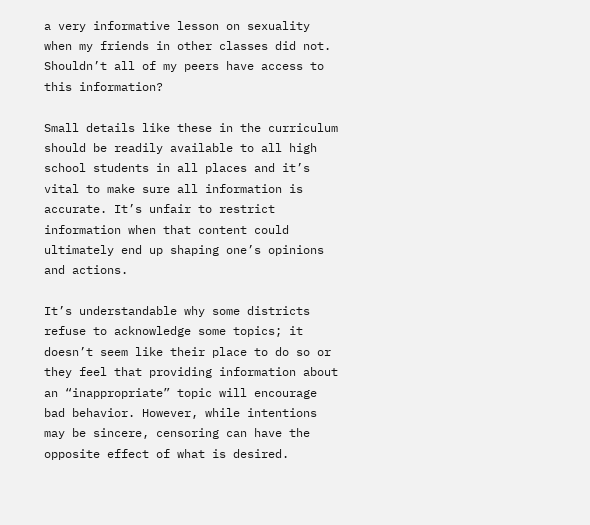a very informative lesson on sexuality when my friends in other classes did not. Shouldn’t all of my peers have access to this information?

Small details like these in the curriculum should be readily available to all high school students in all places and it’s vital to make sure all information is accurate. It’s unfair to restrict information when that content could ultimately end up shaping one’s opinions and actions.

It’s understandable why some districts refuse to acknowledge some topics; it doesn’t seem like their place to do so or they feel that providing information about an “inappropriate” topic will encourage bad behavior. However, while intentions may be sincere, censoring can have the opposite effect of what is desired.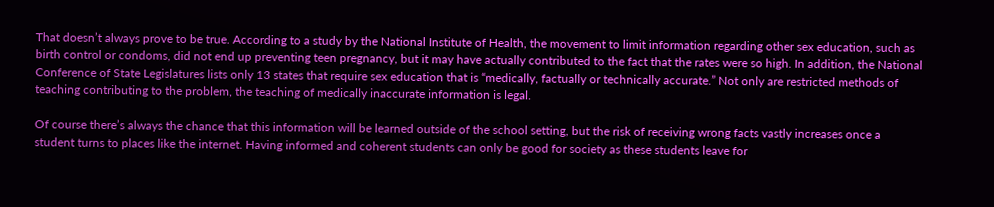That doesn’t always prove to be true. According to a study by the National Institute of Health, the movement to limit information regarding other sex education, such as birth control or condoms, did not end up preventing teen pregnancy, but it may have actually contributed to the fact that the rates were so high. In addition, the National Conference of State Legislatures lists only 13 states that require sex education that is “medically, factually or technically accurate.” Not only are restricted methods of teaching contributing to the problem, the teaching of medically inaccurate information is legal.

Of course there’s always the chance that this information will be learned outside of the school setting, but the risk of receiving wrong facts vastly increases once a student turns to places like the internet. Having informed and coherent students can only be good for society as these students leave for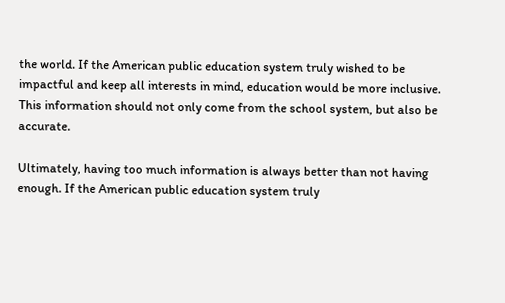the world. If the American public education system truly wished to be impactful and keep all interests in mind, education would be more inclusive. This information should not only come from the school system, but also be accurate.

Ultimately, having too much information is always better than not having enough. If the American public education system truly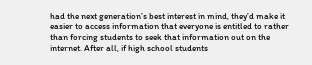had the next generation’s best interest in mind, they’d make it easier to access information that everyone is entitled to rather than forcing students to seek that information out on the internet. After all, if high school students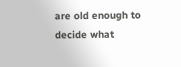are old enough to decide what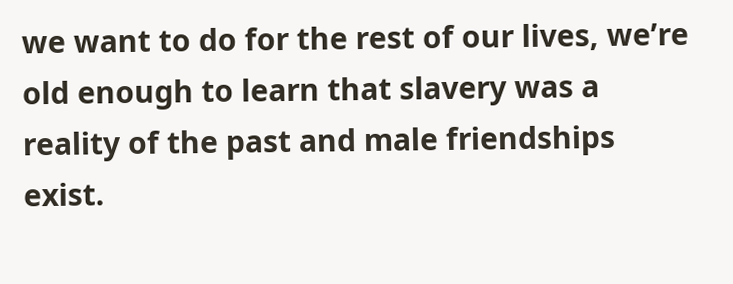we want to do for the rest of our lives, we’re old enough to learn that slavery was a reality of the past and male friendships exist.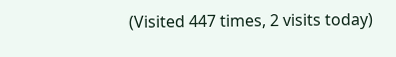(Visited 447 times, 2 visits today)